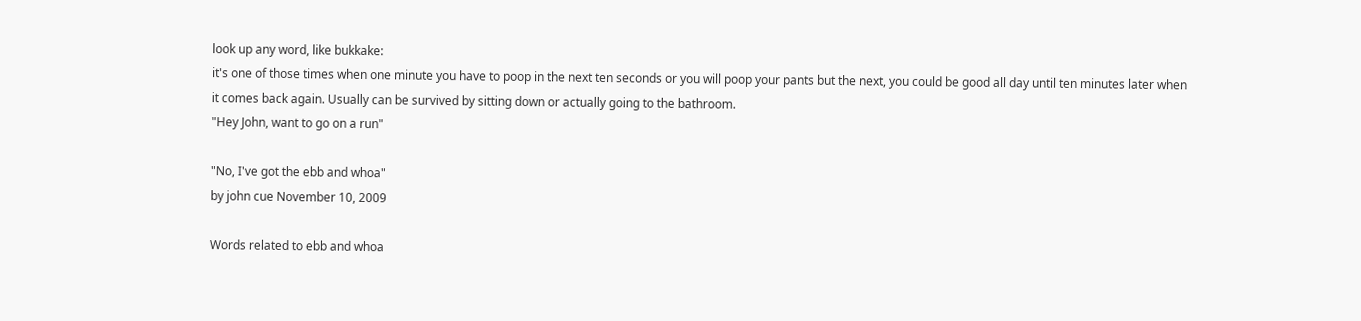look up any word, like bukkake:
it's one of those times when one minute you have to poop in the next ten seconds or you will poop your pants but the next, you could be good all day until ten minutes later when it comes back again. Usually can be survived by sitting down or actually going to the bathroom.
"Hey John, want to go on a run"

"No, I've got the ebb and whoa"
by john cue November 10, 2009

Words related to ebb and whoa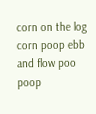corn on the log corn poop ebb and flow poo poop